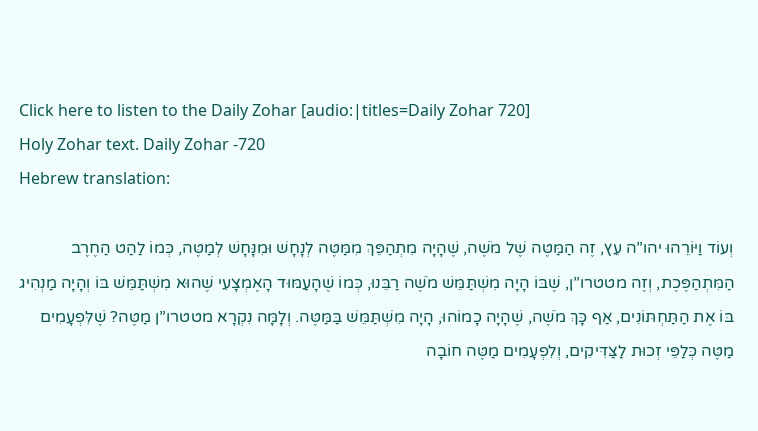Click here to listen to the Daily Zohar [audio:|titles=Daily Zohar 720]
Holy Zohar text. Daily Zohar -720
Hebrew translation:

וְעוֹד וַיּוֹרֵהוּ יהו”ה עֵץ, זֶה הַמַּטֶּה שֶׁל מֹשֶׁה, שֶׁהָיָה מִתְהַפֵּךְ מִמַּטֶּה לְנָחָשׁ וּמִנָּחָשׁ לְמַטֶּה, כְּמוֹ לַהַט הַחֶרֶב הַמִּתְהַפֶּכֶת, וְזֶה מטטרו”ן, שֶׁבּוֹ הָיָה מִשְׁתַּמֵּשׁ מֹשֶׁה רַבֵּנוּ, כְּמוֹ שֶׁהָעַמּוּד הָאֶמְצָעִי שֶׁהוּא מִשְׁתַּמֵּשׁ בּוֹ וְהָיָה מַנְהִיג בּוֹ אֶת הַתַּחְתּוֹנִים, אַף כָּךְ מֹשֶׁה, שֶׁהָיָה כָמוֹהוּ, הָיָה מִשְׁתַּמֵּשׁ בַּמַּטֶּה. וְלָמָּה נִקְרָא מטטרו”ן מַטֶּה? שֶׁלִּפְעָמִים מַטֶּה כְּלַפֵּי זְכוּת לַצַּדִּיקִים, וְלִפְעָמִים מַטֶּה חוֹבָה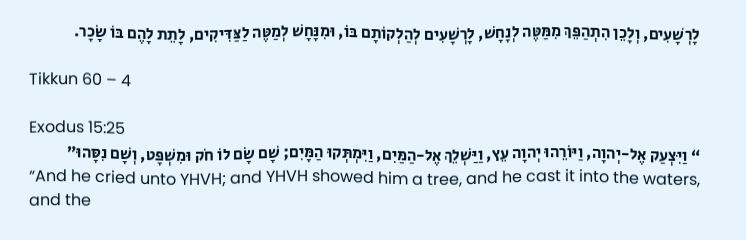לָרְשָׁעִים, וְלָכֵן הִתְהַפֵּךְ מִמַּטֶּה לְנָחָשׁ, לָרְשָׁעִים לְהַלְקוֹתָם בּוֹ, וּמִנָּחָשׁ לְמַטֶּה לַצַּדִּיקִים, לָתֵת לָהֶם בּוֹ שָׂכָר.

Tikkun 60 – 4

Exodus 15:25
“ וַיִּצְעַק אֶל-יְהוָה, וַיּוֹרֵהוּ יְהוָה עֵץ, וַיַּשְׁלֵךְ אֶל-הַמַּיִם, וַיִּמְתְּקוּ הַמָּיִם; שָׁם שָׂם לוֹ חֹק וּמִשְׁפָּט, וְשָׁם נִסָּהוּ”
“And he cried unto YHVH; and YHVH showed him a tree, and he cast it into the waters, and the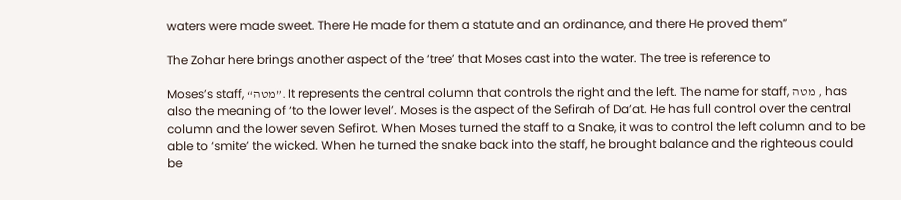waters were made sweet. There He made for them a statute and an ordinance, and there He proved them”

The Zohar here brings another aspect of the ‘tree’ that Moses cast into the water. The tree is reference to

Moses’s staff, “מטה”. It represents the central column that controls the right and the left. The name for staff, מטה , has also the meaning of ‘to the lower level’. Moses is the aspect of the Sefirah of Da’at. He has full control over the central column and the lower seven Sefirot. When Moses turned the staff to a Snake, it was to control the left column and to be able to ‘smite’ the wicked. When he turned the snake back into the staff, he brought balance and the righteous could be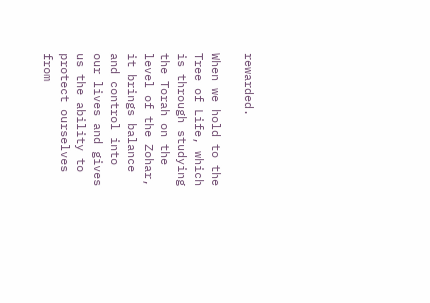rewarded.

When we hold to the Tree of Life, which is through studying the Torah on the level of the Zohar, it brings balance and control into our lives and gives us the ability to protect ourselves from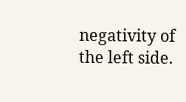negativity of the left side.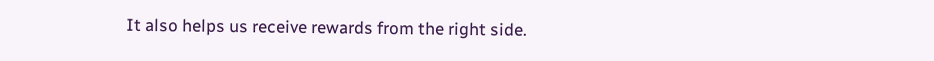It also helps us receive rewards from the right side.